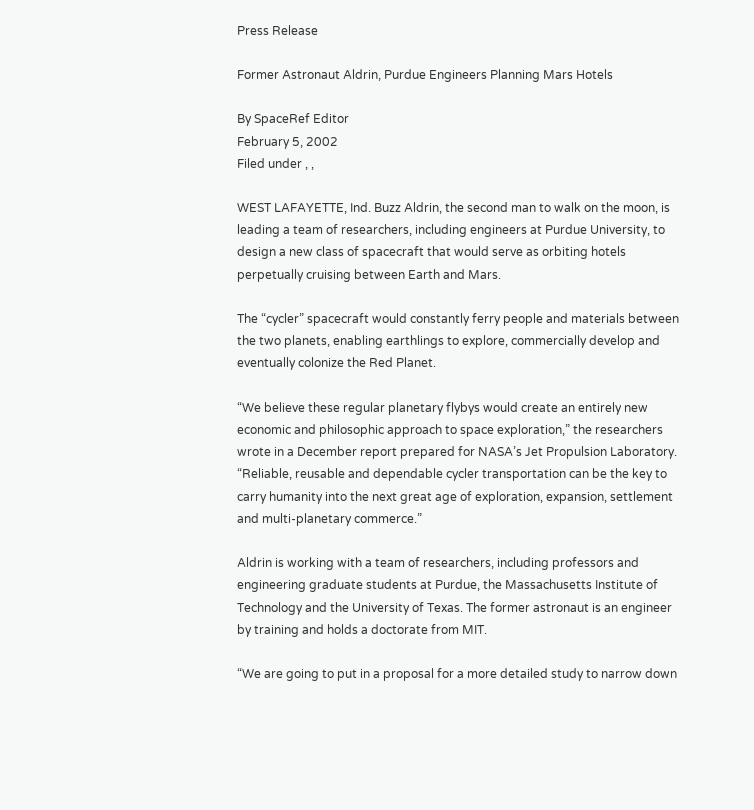Press Release

Former Astronaut Aldrin, Purdue Engineers Planning Mars Hotels

By SpaceRef Editor
February 5, 2002
Filed under , ,

WEST LAFAYETTE, Ind. Buzz Aldrin, the second man to walk on the moon, is
leading a team of researchers, including engineers at Purdue University, to
design a new class of spacecraft that would serve as orbiting hotels
perpetually cruising between Earth and Mars.

The “cycler” spacecraft would constantly ferry people and materials between
the two planets, enabling earthlings to explore, commercially develop and
eventually colonize the Red Planet.

“We believe these regular planetary flybys would create an entirely new
economic and philosophic approach to space exploration,” the researchers
wrote in a December report prepared for NASA’s Jet Propulsion Laboratory.
“Reliable, reusable and dependable cycler transportation can be the key to
carry humanity into the next great age of exploration, expansion, settlement
and multi-planetary commerce.”

Aldrin is working with a team of researchers, including professors and
engineering graduate students at Purdue, the Massachusetts Institute of
Technology and the University of Texas. The former astronaut is an engineer
by training and holds a doctorate from MIT.

“We are going to put in a proposal for a more detailed study to narrow down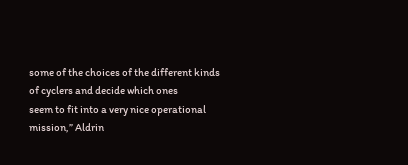some of the choices of the different kinds of cyclers and decide which ones
seem to fit into a very nice operational mission,” Aldrin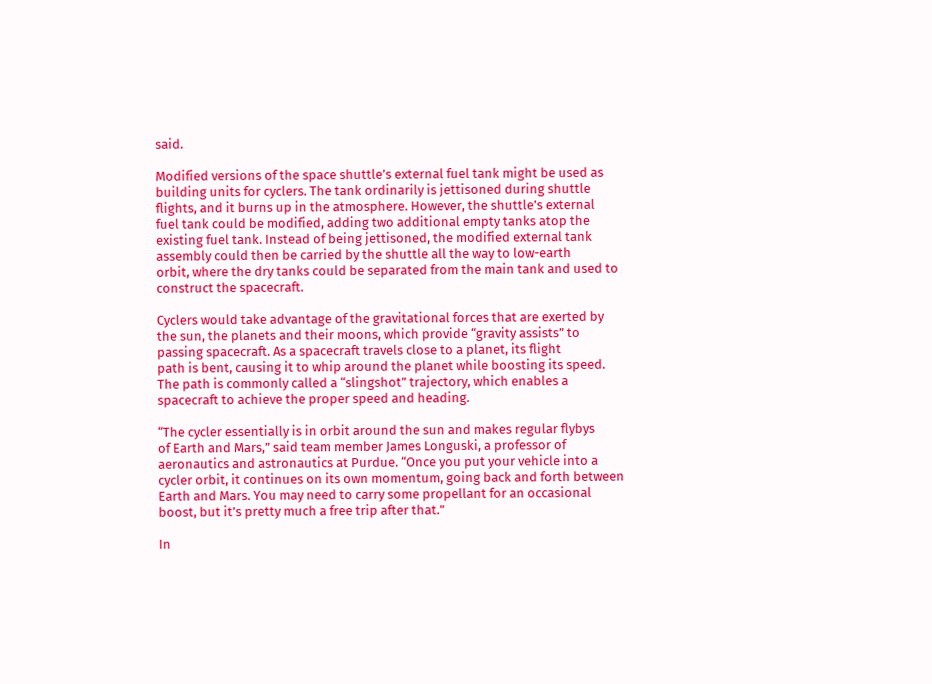said.

Modified versions of the space shuttle’s external fuel tank might be used as
building units for cyclers. The tank ordinarily is jettisoned during shuttle
flights, and it burns up in the atmosphere. However, the shuttle’s external
fuel tank could be modified, adding two additional empty tanks atop the
existing fuel tank. Instead of being jettisoned, the modified external tank
assembly could then be carried by the shuttle all the way to low-earth
orbit, where the dry tanks could be separated from the main tank and used to
construct the spacecraft.

Cyclers would take advantage of the gravitational forces that are exerted by
the sun, the planets and their moons, which provide “gravity assists” to
passing spacecraft. As a spacecraft travels close to a planet, its flight
path is bent, causing it to whip around the planet while boosting its speed.
The path is commonly called a “slingshot” trajectory, which enables a
spacecraft to achieve the proper speed and heading.

“The cycler essentially is in orbit around the sun and makes regular flybys
of Earth and Mars,” said team member James Longuski, a professor of
aeronautics and astronautics at Purdue. “Once you put your vehicle into a
cycler orbit, it continues on its own momentum, going back and forth between
Earth and Mars. You may need to carry some propellant for an occasional
boost, but it’s pretty much a free trip after that.”

In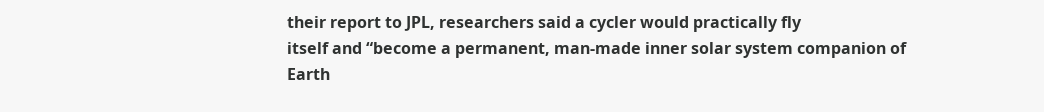their report to JPL, researchers said a cycler would practically fly
itself and “become a permanent, man-made inner solar system companion of
Earth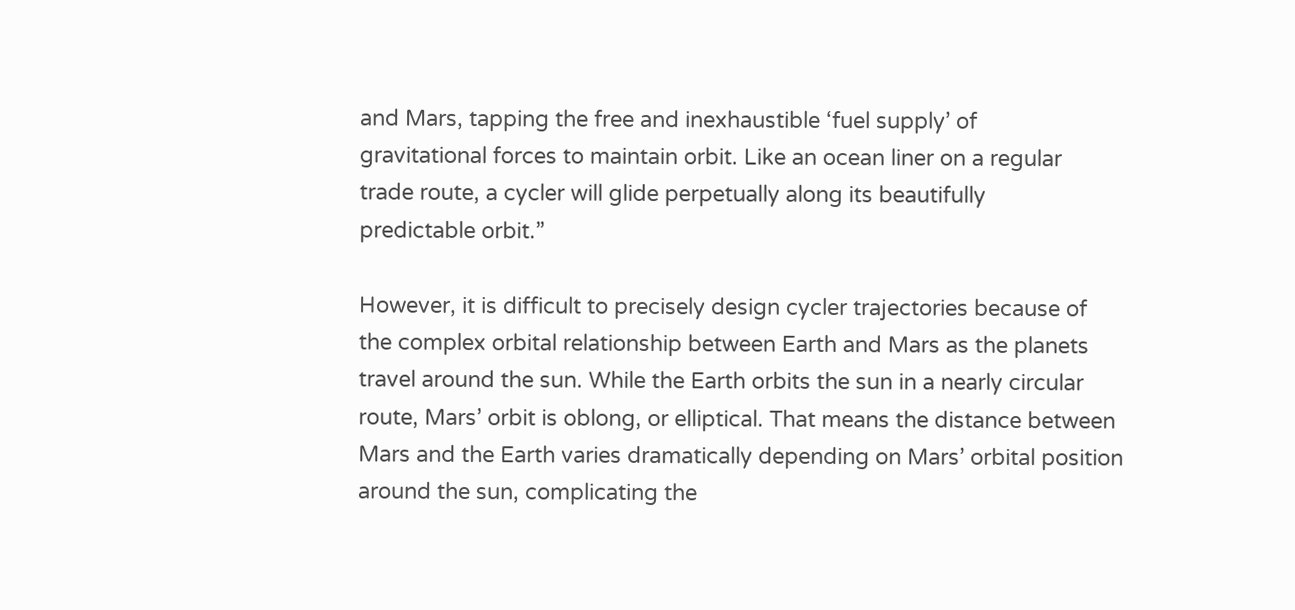and Mars, tapping the free and inexhaustible ‘fuel supply’ of
gravitational forces to maintain orbit. Like an ocean liner on a regular
trade route, a cycler will glide perpetually along its beautifully
predictable orbit.”

However, it is difficult to precisely design cycler trajectories because of
the complex orbital relationship between Earth and Mars as the planets
travel around the sun. While the Earth orbits the sun in a nearly circular
route, Mars’ orbit is oblong, or elliptical. That means the distance between
Mars and the Earth varies dramatically depending on Mars’ orbital position
around the sun, complicating the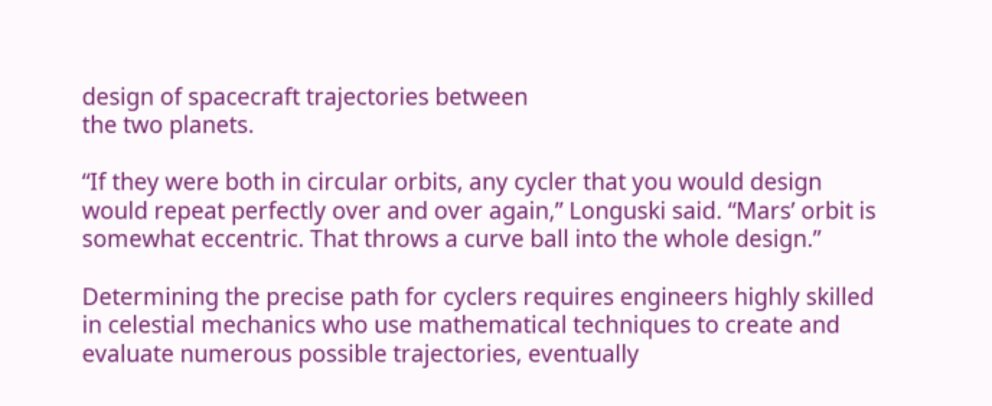design of spacecraft trajectories between
the two planets.

“If they were both in circular orbits, any cycler that you would design
would repeat perfectly over and over again,” Longuski said. “Mars’ orbit is
somewhat eccentric. That throws a curve ball into the whole design.”

Determining the precise path for cyclers requires engineers highly skilled
in celestial mechanics who use mathematical techniques to create and
evaluate numerous possible trajectories, eventually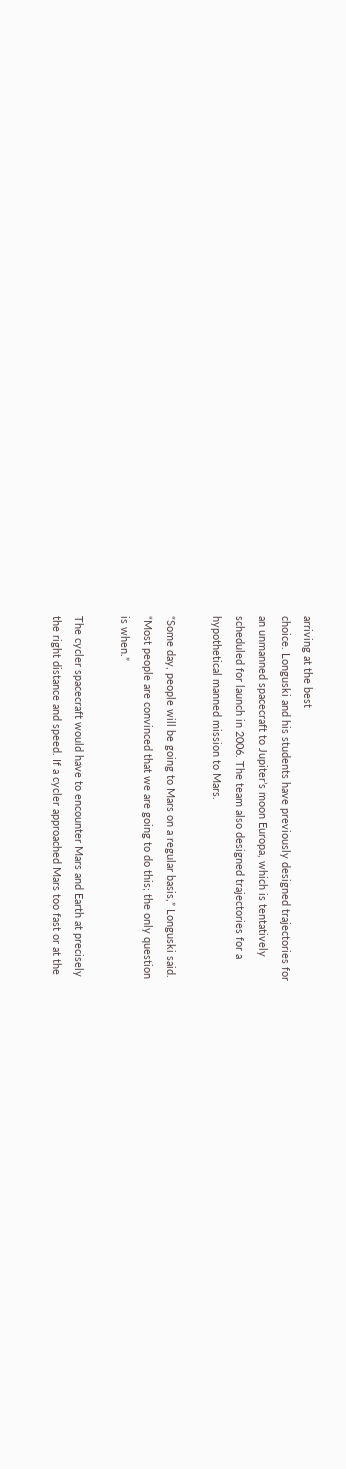arriving at the best
choice. Longuski and his students have previously designed trajectories for
an unmanned spacecraft to Jupiter’s moon Europa, which is tentatively
scheduled for launch in 2006. The team also designed trajectories for a
hypothetical manned mission to Mars.

“Some day, people will be going to Mars on a regular basis,” Longuski said.
“Most people are convinced that we are going to do this; the only question
is when.”

The cycler spacecraft would have to encounter Mars and Earth at precisely
the right distance and speed. If a cycler approached Mars too fast or at the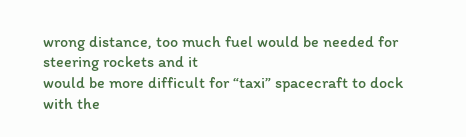wrong distance, too much fuel would be needed for steering rockets and it
would be more difficult for “taxi” spacecraft to dock with the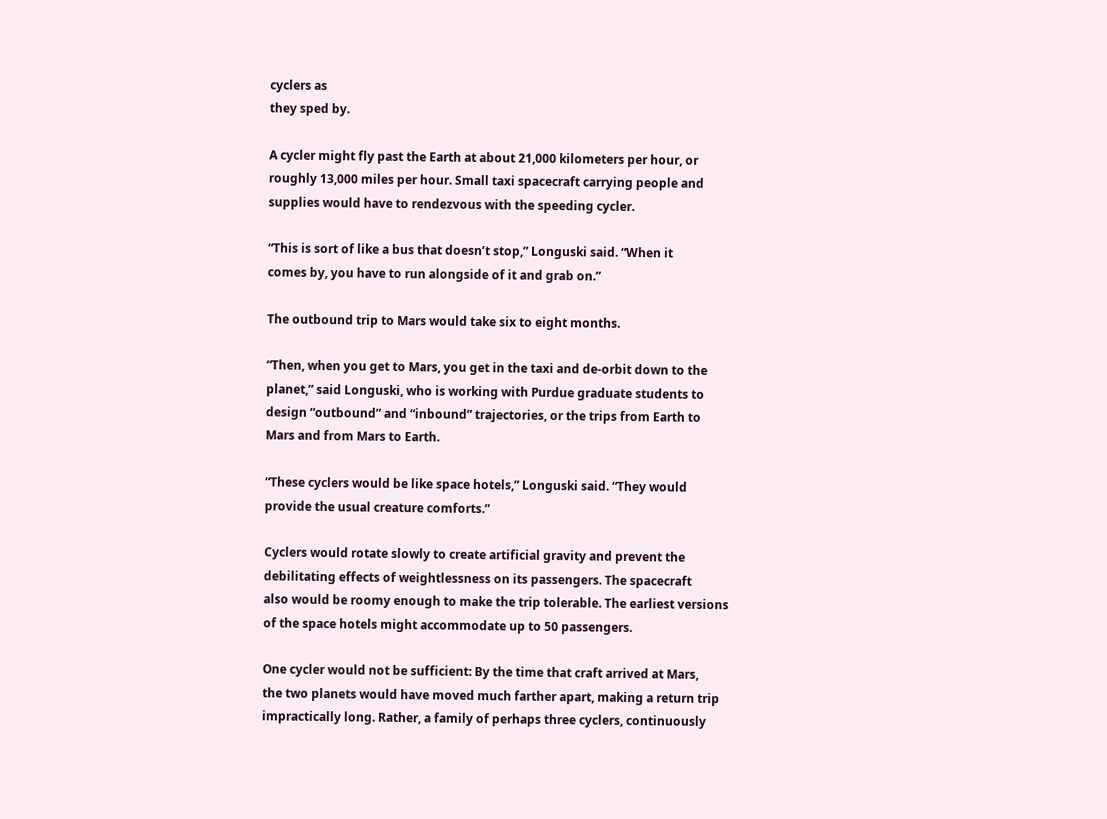cyclers as
they sped by.

A cycler might fly past the Earth at about 21,000 kilometers per hour, or
roughly 13,000 miles per hour. Small taxi spacecraft carrying people and
supplies would have to rendezvous with the speeding cycler.

“This is sort of like a bus that doesn’t stop,” Longuski said. “When it
comes by, you have to run alongside of it and grab on.”

The outbound trip to Mars would take six to eight months.

“Then, when you get to Mars, you get in the taxi and de-orbit down to the
planet,” said Longuski, who is working with Purdue graduate students to
design “outbound” and “inbound” trajectories, or the trips from Earth to
Mars and from Mars to Earth.

“These cyclers would be like space hotels,” Longuski said. “They would
provide the usual creature comforts.”

Cyclers would rotate slowly to create artificial gravity and prevent the
debilitating effects of weightlessness on its passengers. The spacecraft
also would be roomy enough to make the trip tolerable. The earliest versions
of the space hotels might accommodate up to 50 passengers.

One cycler would not be sufficient: By the time that craft arrived at Mars,
the two planets would have moved much farther apart, making a return trip
impractically long. Rather, a family of perhaps three cyclers, continuously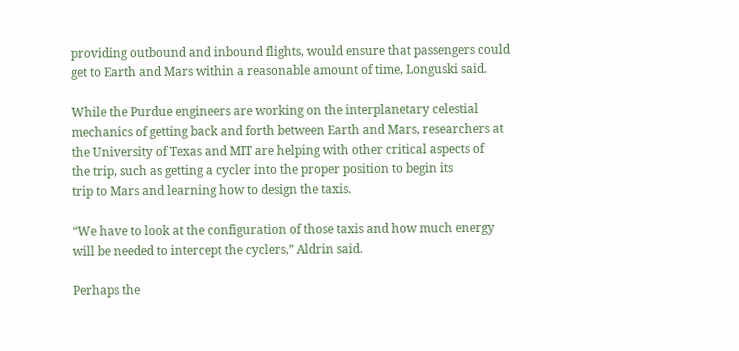providing outbound and inbound flights, would ensure that passengers could
get to Earth and Mars within a reasonable amount of time, Longuski said.

While the Purdue engineers are working on the interplanetary celestial
mechanics of getting back and forth between Earth and Mars, researchers at
the University of Texas and MIT are helping with other critical aspects of
the trip, such as getting a cycler into the proper position to begin its
trip to Mars and learning how to design the taxis.

“We have to look at the configuration of those taxis and how much energy
will be needed to intercept the cyclers,” Aldrin said.

Perhaps the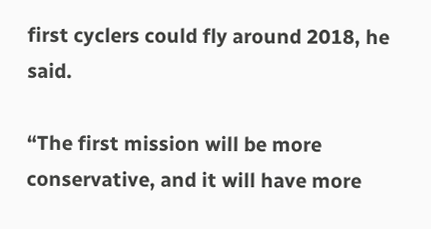first cyclers could fly around 2018, he said.

“The first mission will be more conservative, and it will have more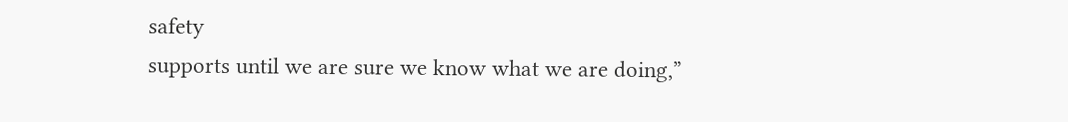safety
supports until we are sure we know what we are doing,”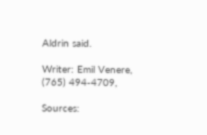Aldrin said.

Writer: Emil Venere, (765) 494-4709,

Sources: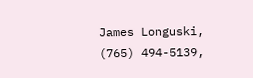James Longuski, (765) 494-5139,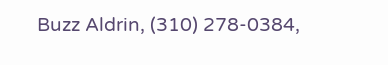Buzz Aldrin, (310) 278-0384,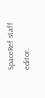SpaceRef staff editor.